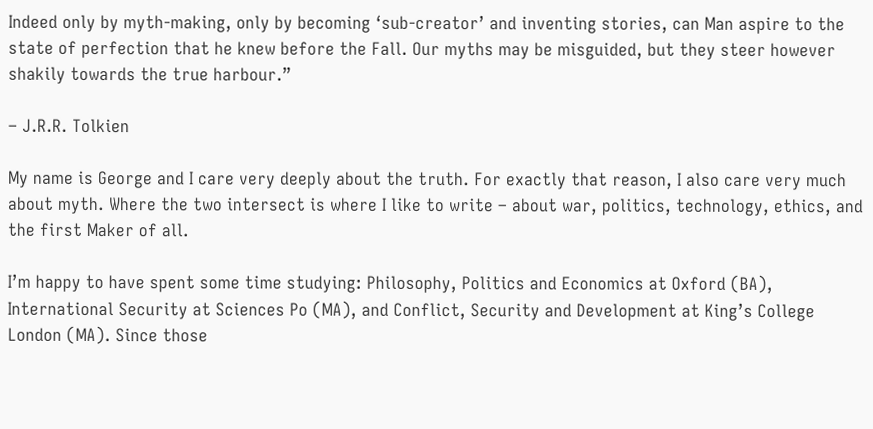Indeed only by myth-making, only by becoming ‘sub-creator’ and inventing stories, can Man aspire to the state of perfection that he knew before the Fall. Our myths may be misguided, but they steer however shakily towards the true harbour.”

– J.R.R. Tolkien

My name is George and I care very deeply about the truth. For exactly that reason, I also care very much about myth. Where the two intersect is where I like to write – about war, politics, technology, ethics, and the first Maker of all.

I’m happy to have spent some time studying: Philosophy, Politics and Economics at Oxford (BA), International Security at Sciences Po (MA), and Conflict, Security and Development at King’s College London (MA). Since those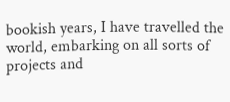bookish years, I have travelled the world, embarking on all sorts of projects and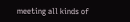meeting all kinds of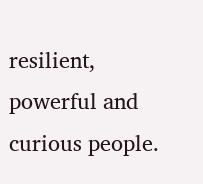resilient, powerful and curious people.